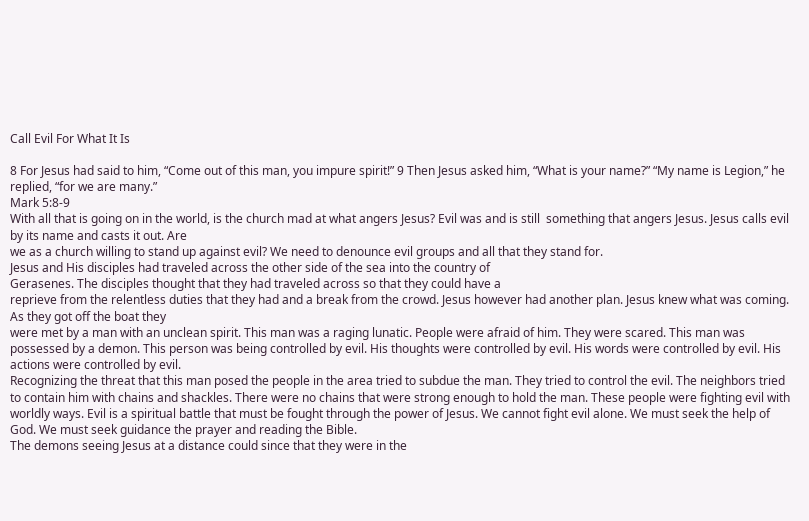Call Evil For What It Is

8 For Jesus had said to him, “Come out of this man, you impure spirit!” 9 Then Jesus asked him, “What is your name?” “My name is Legion,” he replied, “for we are many.”
Mark 5:8-9
With all that is going on in the world, is the church mad at what angers Jesus? Evil was and is still  something that angers Jesus. Jesus calls evil by its name and casts it out. Are
we as a church willing to stand up against evil? We need to denounce evil groups and all that they stand for.
Jesus and His disciples had traveled across the other side of the sea into the country of
Gerasenes. The disciples thought that they had traveled across so that they could have a
reprieve from the relentless duties that they had and a break from the crowd. Jesus however had another plan. Jesus knew what was coming. As they got off the boat they
were met by a man with an unclean spirit. This man was a raging lunatic. People were afraid of him. They were scared. This man was possessed by a demon. This person was being controlled by evil. His thoughts were controlled by evil. His words were controlled by evil. His actions were controlled by evil.
Recognizing the threat that this man posed the people in the area tried to subdue the man. They tried to control the evil. The neighbors tried to contain him with chains and shackles. There were no chains that were strong enough to hold the man. These people were fighting evil with worldly ways. Evil is a spiritual battle that must be fought through the power of Jesus. We cannot fight evil alone. We must seek the help of God. We must seek guidance the prayer and reading the Bible.
The demons seeing Jesus at a distance could since that they were in the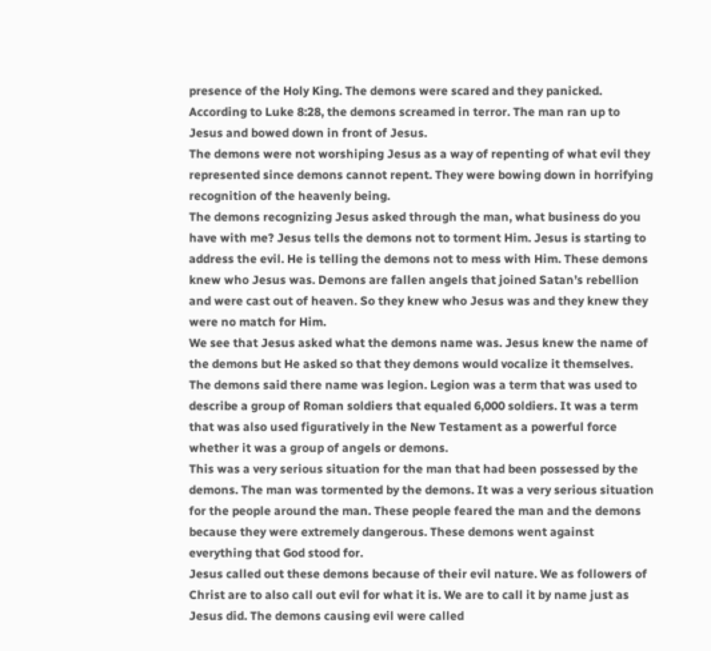presence of the Holy King. The demons were scared and they panicked. According to Luke 8:28, the demons screamed in terror. The man ran up to Jesus and bowed down in front of Jesus.
The demons were not worshiping Jesus as a way of repenting of what evil they represented since demons cannot repent. They were bowing down in horrifying recognition of the heavenly being.
The demons recognizing Jesus asked through the man, what business do you have with me? Jesus tells the demons not to torment Him. Jesus is starting to address the evil. He is telling the demons not to mess with Him. These demons knew who Jesus was. Demons are fallen angels that joined Satan’s rebellion and were cast out of heaven. So they knew who Jesus was and they knew they were no match for Him.
We see that Jesus asked what the demons name was. Jesus knew the name of the demons but He asked so that they demons would vocalize it themselves. The demons said there name was legion. Legion was a term that was used to describe a group of Roman soldiers that equaled 6,000 soldiers. It was a term that was also used figuratively in the New Testament as a powerful force whether it was a group of angels or demons.
This was a very serious situation for the man that had been possessed by the demons. The man was tormented by the demons. It was a very serious situation for the people around the man. These people feared the man and the demons because they were extremely dangerous. These demons went against everything that God stood for.
Jesus called out these demons because of their evil nature. We as followers of Christ are to also call out evil for what it is. We are to call it by name just as Jesus did. The demons causing evil were called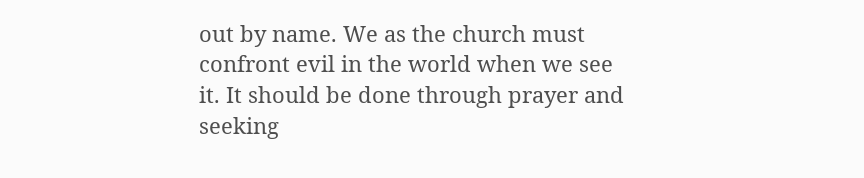out by name. We as the church must confront evil in the world when we see it. It should be done through prayer and seeking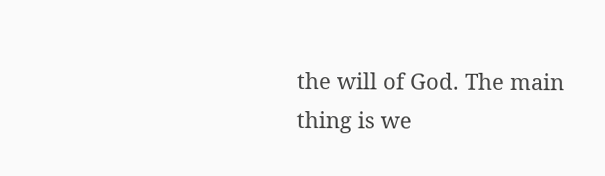the will of God. The main thing is we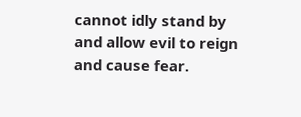cannot idly stand by and allow evil to reign and cause fear.